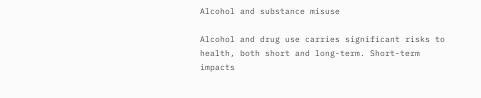Alcohol and substance misuse

Alcohol and drug use carries significant risks to health, both short and long-term. Short-term impacts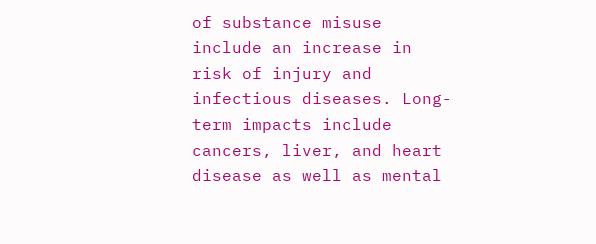of substance misuse include an increase in risk of injury and infectious diseases. Long-term impacts include cancers, liver, and heart disease as well as mental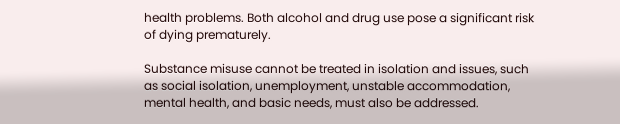health problems. Both alcohol and drug use pose a significant risk of dying prematurely.

Substance misuse cannot be treated in isolation and issues, such as social isolation, unemployment, unstable accommodation, mental health, and basic needs, must also be addressed.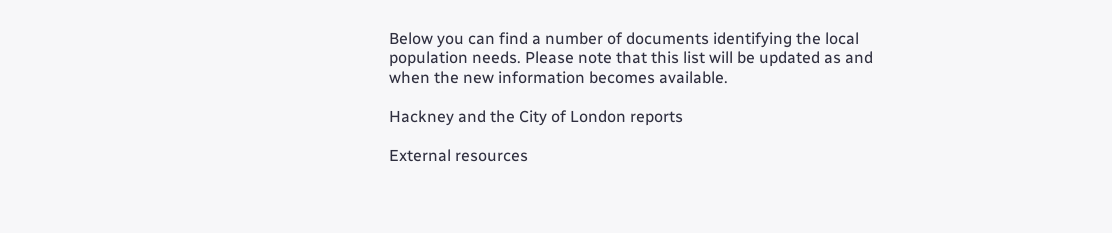Below you can find a number of documents identifying the local population needs. Please note that this list will be updated as and when the new information becomes available.

Hackney and the City of London reports

External resources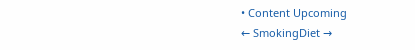• Content Upcoming
← SmokingDiet →